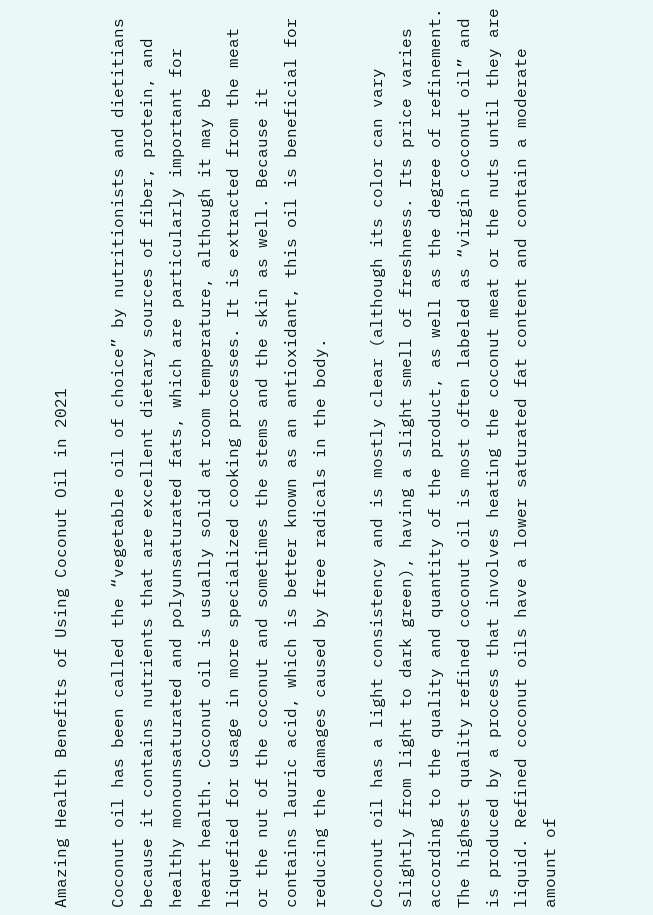Amazing Health Benefits of Using Coconut Oil in 2021

Coconut oil has been called the “vegetable oil of choice” by nutritionists and dietitians because it contains nutrients that are excellent dietary sources of fiber, protein, and healthy monounsaturated and polyunsaturated fats, which are particularly important for heart health. Coconut oil is usually solid at room temperature, although it may be liquefied for usage in more specialized cooking processes. It is extracted from the meat or the nut of the coconut and sometimes the stems and the skin as well. Because it contains lauric acid, which is better known as an antioxidant, this oil is beneficial for reducing the damages caused by free radicals in the body.

Coconut oil has a light consistency and is mostly clear (although its color can vary slightly from light to dark green), having a slight smell of freshness. Its price varies according to the quality and quantity of the product, as well as the degree of refinement. The highest quality refined coconut oil is most often labeled as “virgin coconut oil” and is produced by a process that involves heating the coconut meat or the nuts until they are liquid. Refined coconut oils have a lower saturated fat content and contain a moderate amount of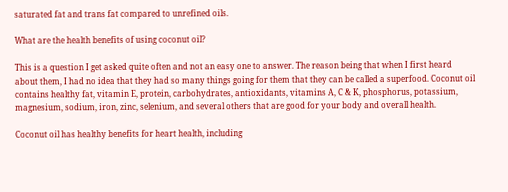saturated fat and trans fat compared to unrefined oils.

What are the health benefits of using coconut oil?

This is a question I get asked quite often and not an easy one to answer. The reason being that when I first heard about them, I had no idea that they had so many things going for them that they can be called a superfood. Coconut oil contains healthy fat, vitamin E, protein, carbohydrates, antioxidants, vitamins A, C & K, phosphorus, potassium, magnesium, sodium, iron, zinc, selenium, and several others that are good for your body and overall health.

Coconut oil has healthy benefits for heart health, including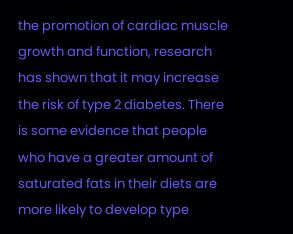the promotion of cardiac muscle growth and function, research has shown that it may increase the risk of type 2 diabetes. There is some evidence that people who have a greater amount of saturated fats in their diets are more likely to develop type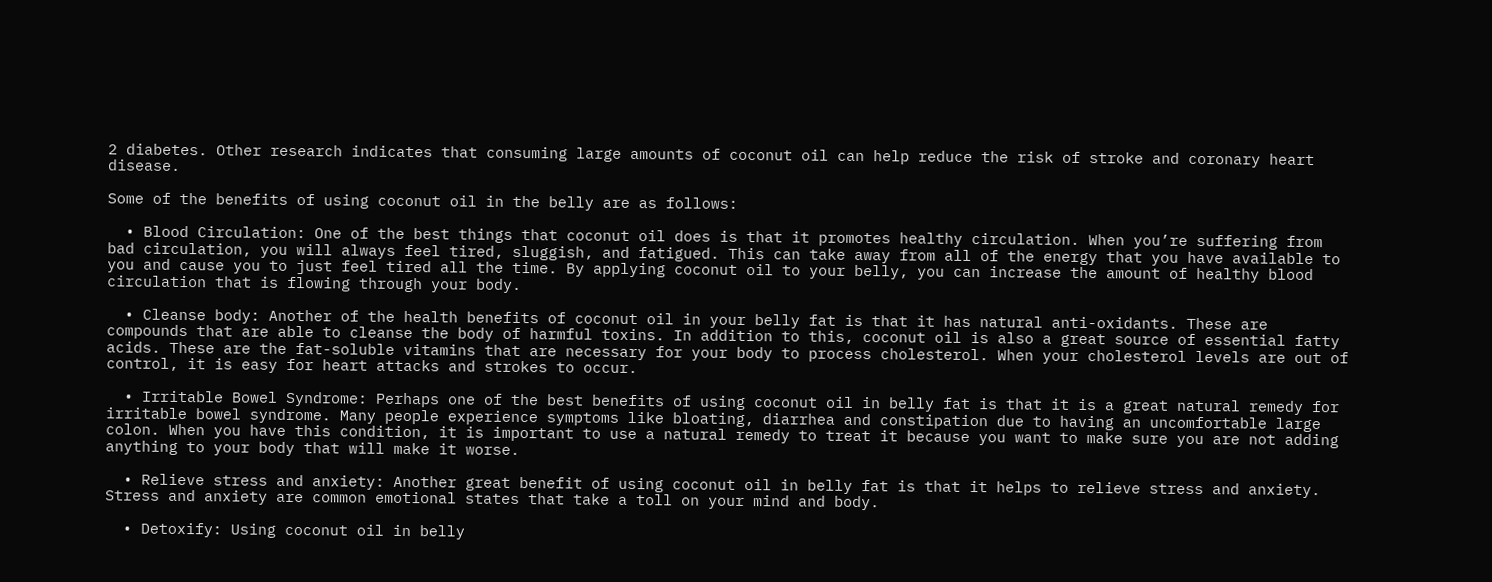2 diabetes. Other research indicates that consuming large amounts of coconut oil can help reduce the risk of stroke and coronary heart disease.

Some of the benefits of using coconut oil in the belly are as follows:

  • Blood Circulation: One of the best things that coconut oil does is that it promotes healthy circulation. When you’re suffering from bad circulation, you will always feel tired, sluggish, and fatigued. This can take away from all of the energy that you have available to you and cause you to just feel tired all the time. By applying coconut oil to your belly, you can increase the amount of healthy blood circulation that is flowing through your body.

  • Cleanse body: Another of the health benefits of coconut oil in your belly fat is that it has natural anti-oxidants. These are compounds that are able to cleanse the body of harmful toxins. In addition to this, coconut oil is also a great source of essential fatty acids. These are the fat-soluble vitamins that are necessary for your body to process cholesterol. When your cholesterol levels are out of control, it is easy for heart attacks and strokes to occur.

  • Irritable Bowel Syndrome: Perhaps one of the best benefits of using coconut oil in belly fat is that it is a great natural remedy for irritable bowel syndrome. Many people experience symptoms like bloating, diarrhea and constipation due to having an uncomfortable large colon. When you have this condition, it is important to use a natural remedy to treat it because you want to make sure you are not adding anything to your body that will make it worse.

  • Relieve stress and anxiety: Another great benefit of using coconut oil in belly fat is that it helps to relieve stress and anxiety. Stress and anxiety are common emotional states that take a toll on your mind and body.

  • Detoxify: Using coconut oil in belly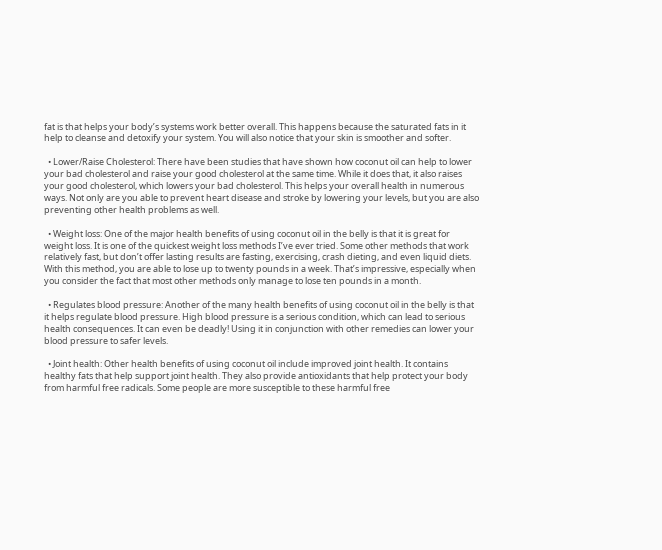fat is that helps your body’s systems work better overall. This happens because the saturated fats in it help to cleanse and detoxify your system. You will also notice that your skin is smoother and softer.

  • Lower/Raise Cholesterol: There have been studies that have shown how coconut oil can help to lower your bad cholesterol and raise your good cholesterol at the same time. While it does that, it also raises your good cholesterol, which lowers your bad cholesterol. This helps your overall health in numerous ways. Not only are you able to prevent heart disease and stroke by lowering your levels, but you are also preventing other health problems as well.

  • Weight loss: One of the major health benefits of using coconut oil in the belly is that it is great for weight loss. It is one of the quickest weight loss methods I’ve ever tried. Some other methods that work relatively fast, but don’t offer lasting results are fasting, exercising, crash dieting, and even liquid diets. With this method, you are able to lose up to twenty pounds in a week. That’s impressive, especially when you consider the fact that most other methods only manage to lose ten pounds in a month.

  • Regulates blood pressure: Another of the many health benefits of using coconut oil in the belly is that it helps regulate blood pressure. High blood pressure is a serious condition, which can lead to serious health consequences. It can even be deadly! Using it in conjunction with other remedies can lower your blood pressure to safer levels.

  • Joint health: Other health benefits of using coconut oil include improved joint health. It contains healthy fats that help support joint health. They also provide antioxidants that help protect your body from harmful free radicals. Some people are more susceptible to these harmful free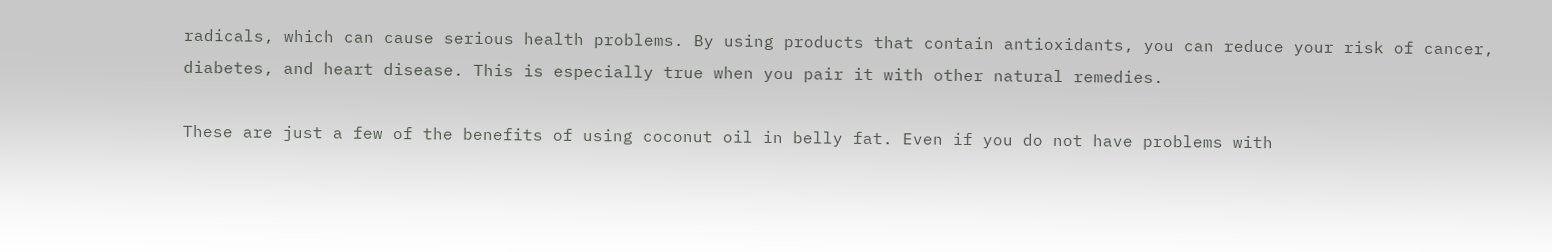radicals, which can cause serious health problems. By using products that contain antioxidants, you can reduce your risk of cancer, diabetes, and heart disease. This is especially true when you pair it with other natural remedies.

These are just a few of the benefits of using coconut oil in belly fat. Even if you do not have problems with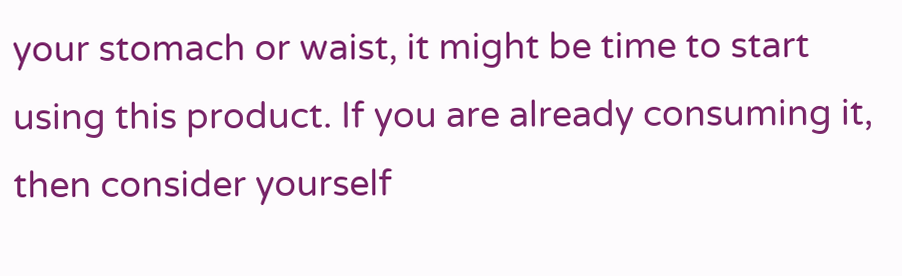your stomach or waist, it might be time to start using this product. If you are already consuming it, then consider yourself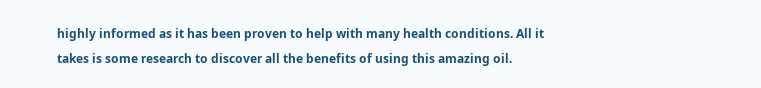highly informed as it has been proven to help with many health conditions. All it takes is some research to discover all the benefits of using this amazing oil.